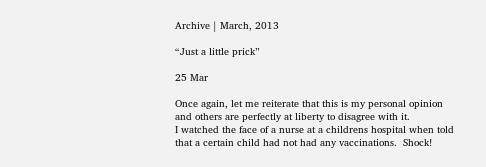Archive | March, 2013

“Just a little prick”

25 Mar

Once again, let me reiterate that this is my personal opinion and others are perfectly at liberty to disagree with it.
I watched the face of a nurse at a childrens hospital when told that a certain child had not had any vaccinations.  Shock!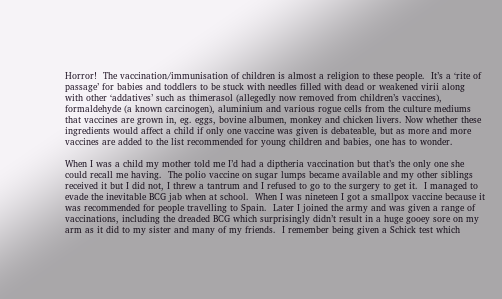Horror!  The vaccination/immunisation of children is almost a religion to these people.  It’s a ‘rite of passage’ for babies and toddlers to be stuck with needles filled with dead or weakened virii along with other ‘addatives’ such as thimerasol (allegedly now removed from children’s vaccines), formaldehyde (a known carcinogen), aluminium and various rogue cells from the culture mediums that vaccines are grown in, eg. eggs, bovine albumen, monkey and chicken livers. Now whether these ingredients would affect a child if only one vaccine was given is debateable, but as more and more vaccines are added to the list recommended for young children and babies, one has to wonder.

When I was a child my mother told me I’d had a diptheria vaccination but that’s the only one she could recall me having.  The polio vaccine on sugar lumps became available and my other siblings received it but I did not, I threw a tantrum and I refused to go to the surgery to get it.  I managed to evade the inevitable BCG jab when at school.  When I was nineteen I got a smallpox vaccine because it was recommended for people travelling to Spain.  Later I joined the army and was given a range of vaccinations, including the dreaded BCG which surprisingly didn’t result in a huge gooey sore on my arm as it did to my sister and many of my friends.  I remember being given a Schick test which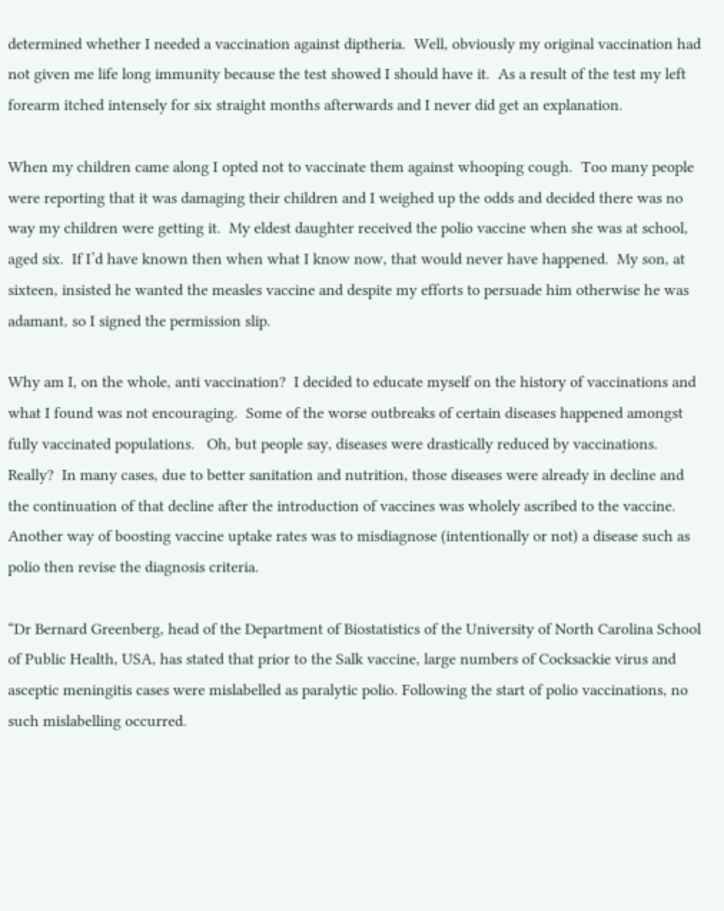determined whether I needed a vaccination against diptheria.  Well, obviously my original vaccination had not given me life long immunity because the test showed I should have it.  As a result of the test my left forearm itched intensely for six straight months afterwards and I never did get an explanation.

When my children came along I opted not to vaccinate them against whooping cough.  Too many people were reporting that it was damaging their children and I weighed up the odds and decided there was no way my children were getting it.  My eldest daughter received the polio vaccine when she was at school, aged six.  If I’d have known then when what I know now, that would never have happened.  My son, at sixteen, insisted he wanted the measles vaccine and despite my efforts to persuade him otherwise he was adamant, so I signed the permission slip.

Why am I, on the whole, anti vaccination?  I decided to educate myself on the history of vaccinations and what I found was not encouraging.  Some of the worse outbreaks of certain diseases happened amongst fully vaccinated populations.   Oh, but people say, diseases were drastically reduced by vaccinations.  Really?  In many cases, due to better sanitation and nutrition, those diseases were already in decline and the continuation of that decline after the introduction of vaccines was wholely ascribed to the vaccine.  Another way of boosting vaccine uptake rates was to misdiagnose (intentionally or not) a disease such as polio then revise the diagnosis criteria.

“Dr Bernard Greenberg, head of the Department of Biostatistics of the University of North Carolina School of Public Health, USA, has stated that prior to the Salk vaccine, large numbers of Cocksackie virus and asceptic meningitis cases were mislabelled as paralytic polio. Following the start of polio vaccinations, no such mislabelling occurred.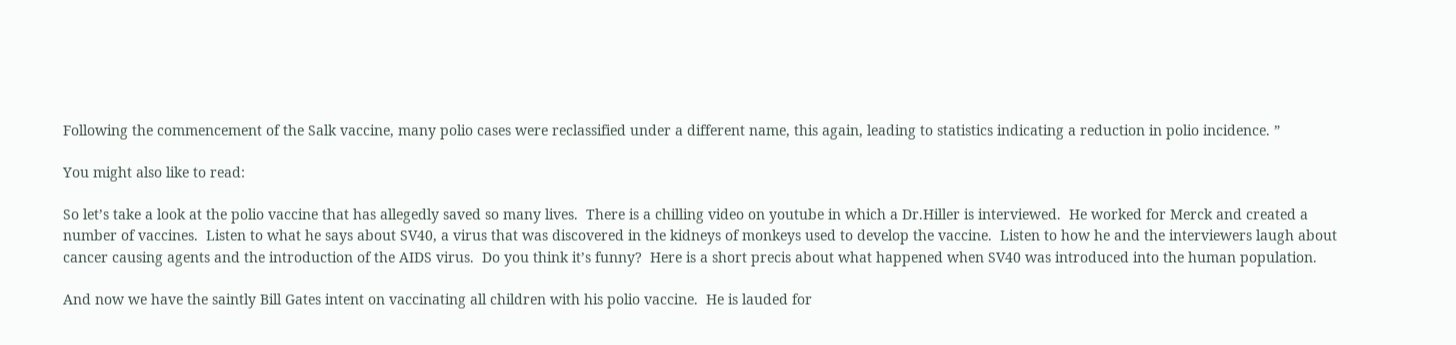Following the commencement of the Salk vaccine, many polio cases were reclassified under a different name, this again, leading to statistics indicating a reduction in polio incidence. ”

You might also like to read:

So let’s take a look at the polio vaccine that has allegedly saved so many lives.  There is a chilling video on youtube in which a Dr.Hiller is interviewed.  He worked for Merck and created a number of vaccines.  Listen to what he says about SV40, a virus that was discovered in the kidneys of monkeys used to develop the vaccine.  Listen to how he and the interviewers laugh about cancer causing agents and the introduction of the AIDS virus.  Do you think it’s funny?  Here is a short precis about what happened when SV40 was introduced into the human population.

And now we have the saintly Bill Gates intent on vaccinating all children with his polio vaccine.  He is lauded for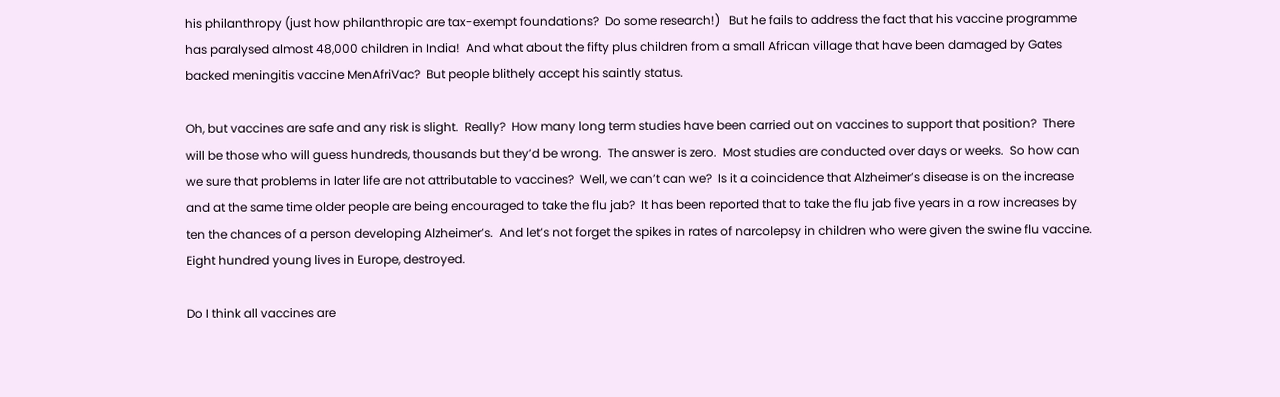his philanthropy (just how philanthropic are tax-exempt foundations?  Do some research!)   But he fails to address the fact that his vaccine programme has paralysed almost 48,000 children in India!  And what about the fifty plus children from a small African village that have been damaged by Gates backed meningitis vaccine MenAfriVac?  But people blithely accept his saintly status.

Oh, but vaccines are safe and any risk is slight.  Really?  How many long term studies have been carried out on vaccines to support that position?  There will be those who will guess hundreds, thousands but they’d be wrong.  The answer is zero.  Most studies are conducted over days or weeks.  So how can we sure that problems in later life are not attributable to vaccines?  Well, we can’t can we?  Is it a coincidence that Alzheimer’s disease is on the increase and at the same time older people are being encouraged to take the flu jab?  It has been reported that to take the flu jab five years in a row increases by ten the chances of a person developing Alzheimer’s.  And let’s not forget the spikes in rates of narcolepsy in children who were given the swine flu vaccine.  Eight hundred young lives in Europe, destroyed.

Do I think all vaccines are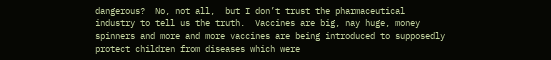dangerous?  No, not all,  but I don’t trust the pharmaceutical industry to tell us the truth.  Vaccines are big, nay huge, money spinners and more and more vaccines are being introduced to supposedly protect children from diseases which were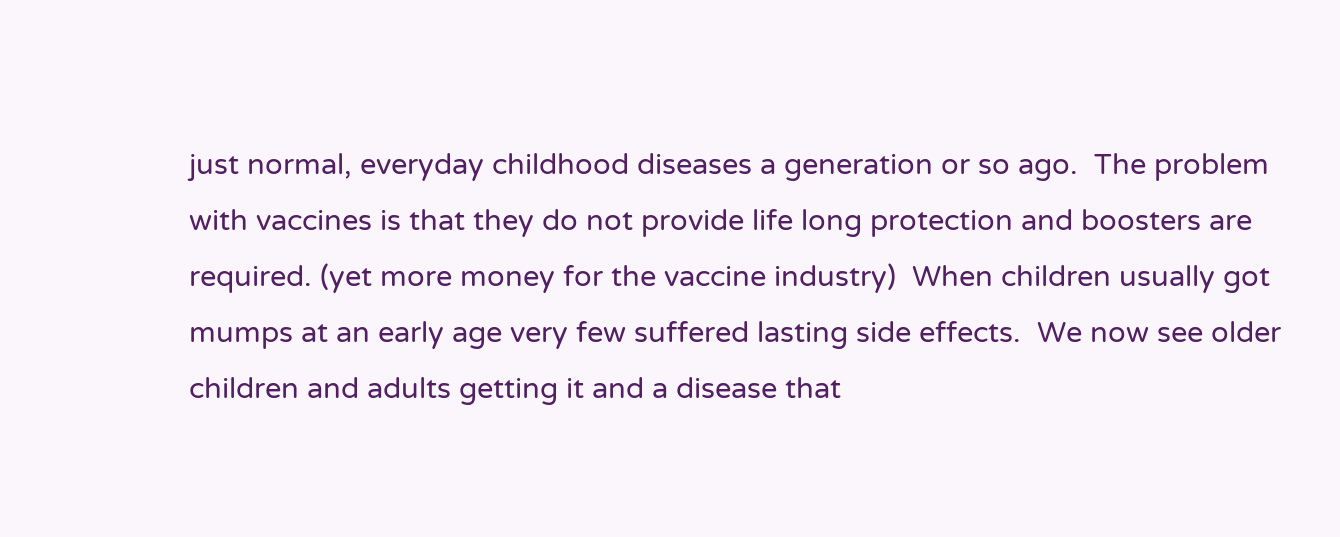just normal, everyday childhood diseases a generation or so ago.  The problem with vaccines is that they do not provide life long protection and boosters are required. (yet more money for the vaccine industry)  When children usually got mumps at an early age very few suffered lasting side effects.  We now see older children and adults getting it and a disease that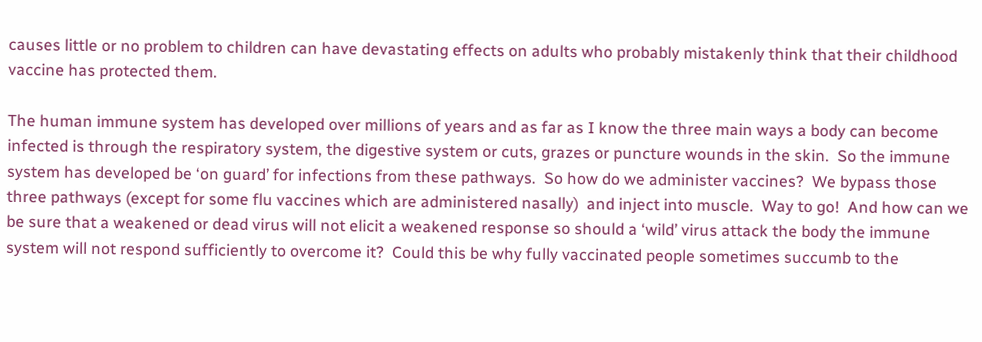causes little or no problem to children can have devastating effects on adults who probably mistakenly think that their childhood vaccine has protected them.

The human immune system has developed over millions of years and as far as I know the three main ways a body can become infected is through the respiratory system, the digestive system or cuts, grazes or puncture wounds in the skin.  So the immune system has developed be ‘on guard’ for infections from these pathways.  So how do we administer vaccines?  We bypass those three pathways (except for some flu vaccines which are administered nasally)  and inject into muscle.  Way to go!  And how can we be sure that a weakened or dead virus will not elicit a weakened response so should a ‘wild’ virus attack the body the immune system will not respond sufficiently to overcome it?  Could this be why fully vaccinated people sometimes succumb to the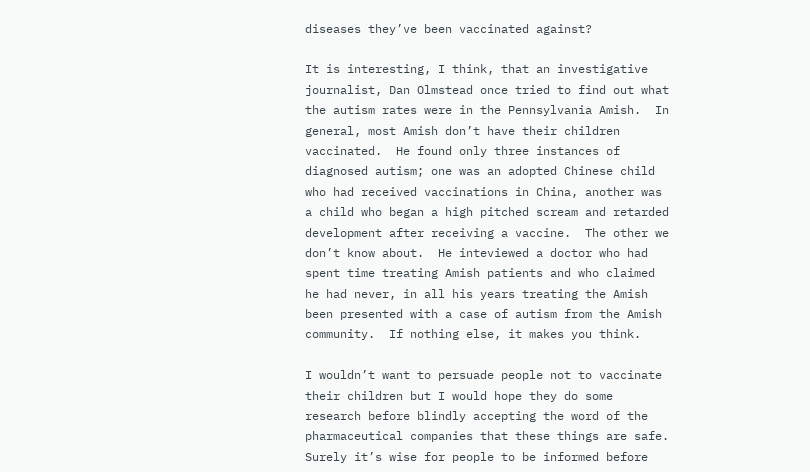diseases they’ve been vaccinated against?

It is interesting, I think, that an investigative journalist, Dan Olmstead once tried to find out what the autism rates were in the Pennsylvania Amish.  In general, most Amish don’t have their children vaccinated.  He found only three instances of diagnosed autism; one was an adopted Chinese child who had received vaccinations in China, another was a child who began a high pitched scream and retarded development after receiving a vaccine.  The other we don’t know about.  He inteviewed a doctor who had spent time treating Amish patients and who claimed he had never, in all his years treating the Amish been presented with a case of autism from the Amish community.  If nothing else, it makes you think.

I wouldn’t want to persuade people not to vaccinate their children but I would hope they do some research before blindly accepting the word of the pharmaceutical companies that these things are safe.  Surely it’s wise for people to be informed before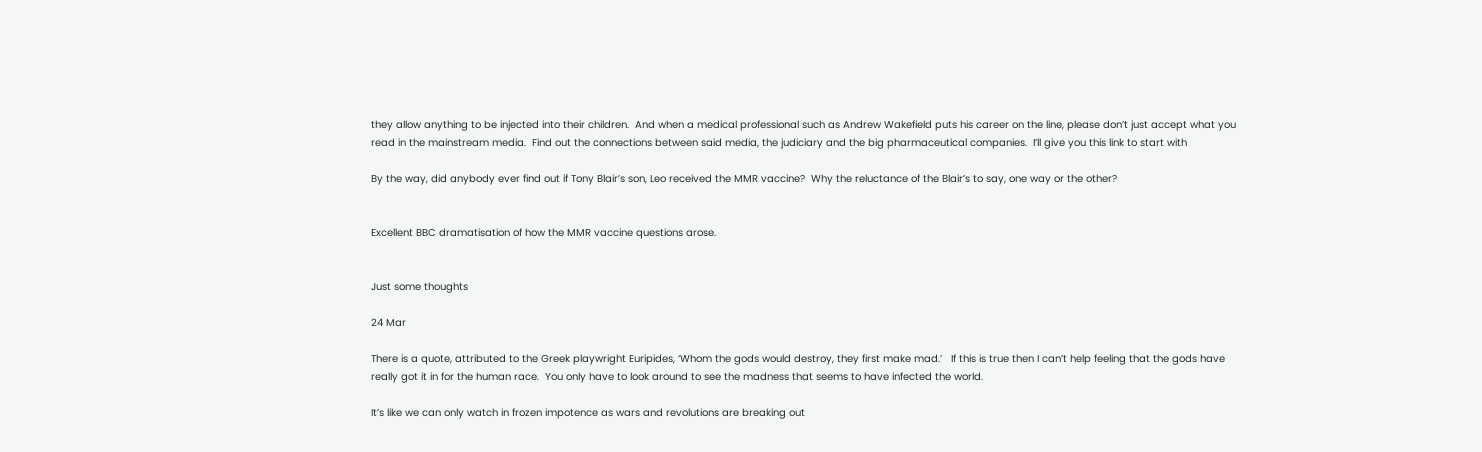they allow anything to be injected into their children.  And when a medical professional such as Andrew Wakefield puts his career on the line, please don’t just accept what you read in the mainstream media.  Find out the connections between said media, the judiciary and the big pharmaceutical companies.  I’ll give you this link to start with

By the way, did anybody ever find out if Tony Blair’s son, Leo received the MMR vaccine?  Why the reluctance of the Blair’s to say, one way or the other?


Excellent BBC dramatisation of how the MMR vaccine questions arose.


Just some thoughts

24 Mar

There is a quote, attributed to the Greek playwright Euripides, ‘Whom the gods would destroy, they first make mad.’   If this is true then I can’t help feeling that the gods have really got it in for the human race.  You only have to look around to see the madness that seems to have infected the world.

It’s like we can only watch in frozen impotence as wars and revolutions are breaking out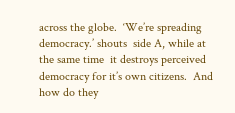across the globe.  ‘We’re spreading democracy.’ shouts  side A, while at the same time  it destroys perceived democracy for it’s own citizens.  And how do they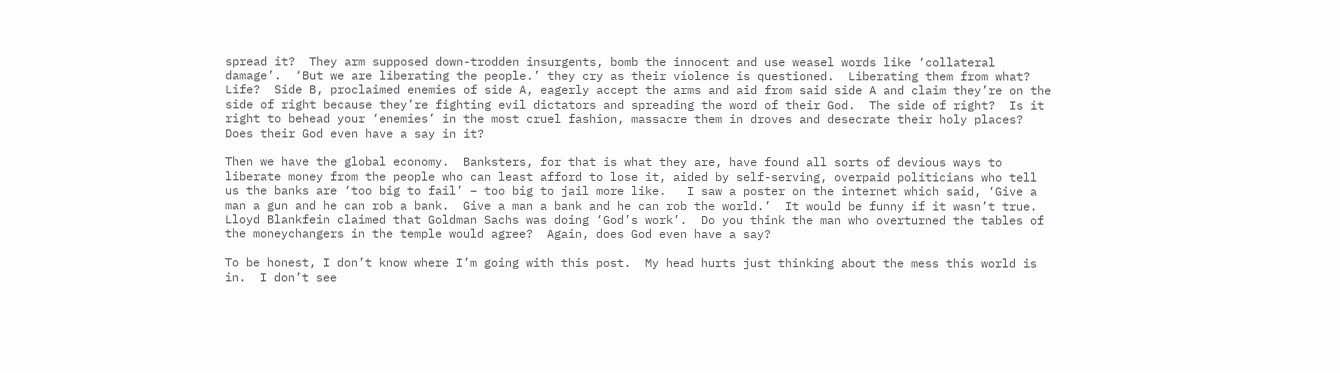spread it?  They arm supposed down-trodden insurgents, bomb the innocent and use weasel words like ‘collateral damage’.  ‘But we are liberating the people.’ they cry as their violence is questioned.  Liberating them from what?  Life?  Side B, proclaimed enemies of side A, eagerly accept the arms and aid from said side A and claim they’re on the side of right because they’re fighting evil dictators and spreading the word of their God.  The side of right?  Is it right to behead your ‘enemies’ in the most cruel fashion, massacre them in droves and desecrate their holy places?  Does their God even have a say in it?

Then we have the global economy.  Banksters, for that is what they are, have found all sorts of devious ways to liberate money from the people who can least afford to lose it, aided by self-serving, overpaid politicians who tell us the banks are ‘too big to fail’ – too big to jail more like.   I saw a poster on the internet which said, ‘Give a man a gun and he can rob a bank.  Give a man a bank and he can rob the world.’  It would be funny if it wasn’t true.  Lloyd Blankfein claimed that Goldman Sachs was doing ‘God’s work’.  Do you think the man who overturned the tables of the moneychangers in the temple would agree?  Again, does God even have a say?

To be honest, I don’t know where I’m going with this post.  My head hurts just thinking about the mess this world is in.  I don’t see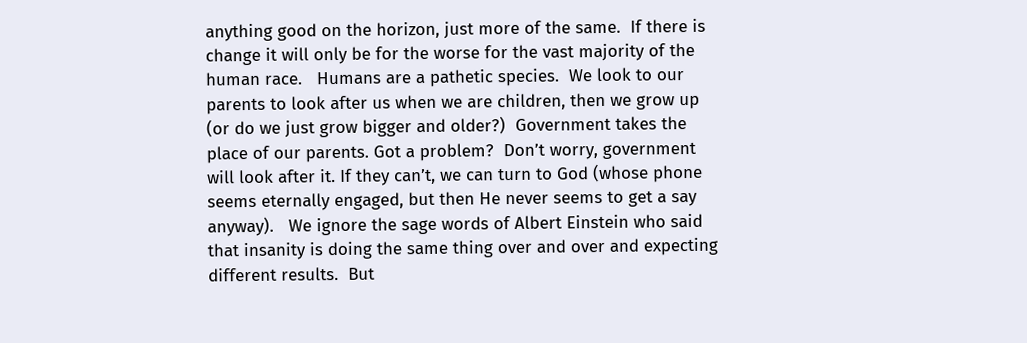anything good on the horizon, just more of the same.  If there is change it will only be for the worse for the vast majority of the human race.   Humans are a pathetic species.  We look to our parents to look after us when we are children, then we grow up (or do we just grow bigger and older?)  Government takes the place of our parents. Got a problem?  Don’t worry, government will look after it. If they can’t, we can turn to God (whose phone seems eternally engaged, but then He never seems to get a say anyway).   We ignore the sage words of Albert Einstein who said that insanity is doing the same thing over and over and expecting different results.  But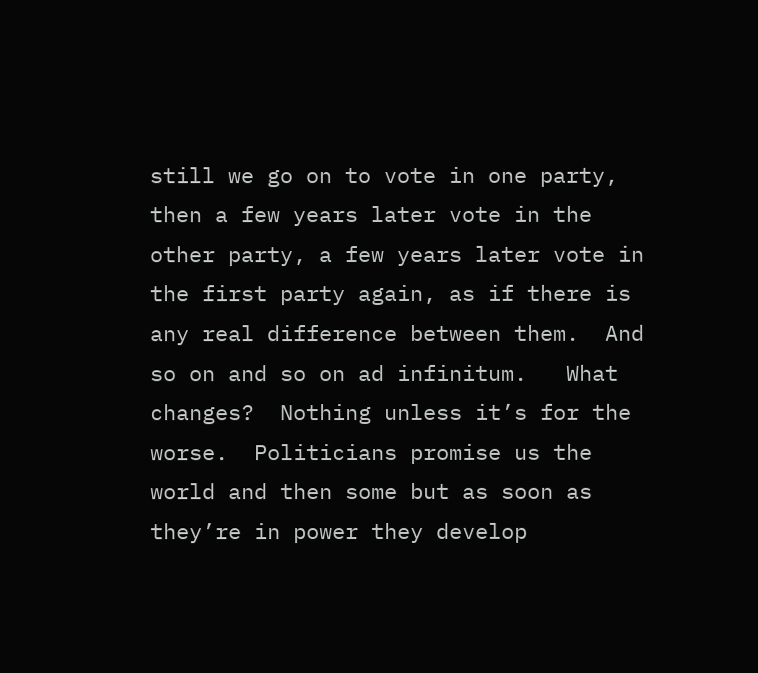still we go on to vote in one party, then a few years later vote in the other party, a few years later vote in the first party again, as if there is any real difference between them.  And so on and so on ad infinitum.   What changes?  Nothing unless it’s for the worse.  Politicians promise us the world and then some but as soon as they’re in power they develop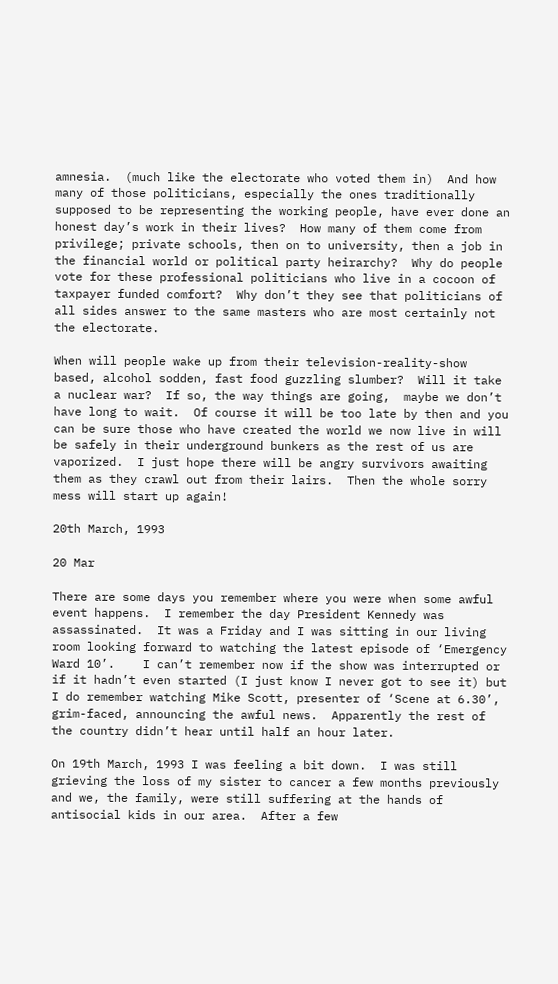amnesia.  (much like the electorate who voted them in)  And how many of those politicians, especially the ones traditionally supposed to be representing the working people, have ever done an honest day’s work in their lives?  How many of them come from privilege; private schools, then on to university, then a job in the financial world or political party heirarchy?  Why do people vote for these professional politicians who live in a cocoon of taxpayer funded comfort?  Why don’t they see that politicians of all sides answer to the same masters who are most certainly not the electorate.

When will people wake up from their television-reality-show based, alcohol sodden, fast food guzzling slumber?  Will it take a nuclear war?  If so, the way things are going,  maybe we don’t have long to wait.  Of course it will be too late by then and you can be sure those who have created the world we now live in will be safely in their underground bunkers as the rest of us are vaporized.  I just hope there will be angry survivors awaiting them as they crawl out from their lairs.  Then the whole sorry mess will start up again!

20th March, 1993

20 Mar

There are some days you remember where you were when some awful event happens.  I remember the day President Kennedy was assassinated.  It was a Friday and I was sitting in our living room looking forward to watching the latest episode of ‘Emergency Ward 10’.    I can’t remember now if the show was interrupted or if it hadn’t even started (I just know I never got to see it) but I do remember watching Mike Scott, presenter of ‘Scene at 6.30’, grim-faced, announcing the awful news.  Apparently the rest of the country didn’t hear until half an hour later.

On 19th March, 1993 I was feeling a bit down.  I was still grieving the loss of my sister to cancer a few months previously and we, the family, were still suffering at the hands of antisocial kids in our area.  After a few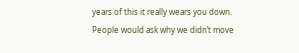years of this it really wears you down.  People would ask why we didn’t move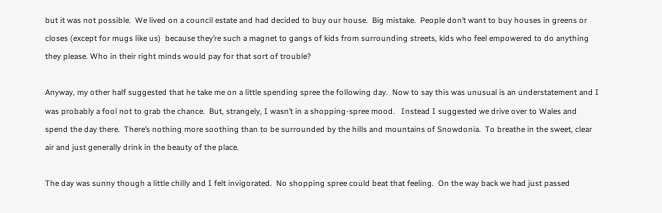but it was not possible.  We lived on a council estate and had decided to buy our house.  Big mistake.  People don’t want to buy houses in greens or closes (except for mugs like us)  because they’re such a magnet to gangs of kids from surrounding streets, kids who feel empowered to do anything they please. Who in their right minds would pay for that sort of trouble?

Anyway, my other half suggested that he take me on a little spending spree the following day.  Now to say this was unusual is an understatement and I was probably a fool not to grab the chance.  But, strangely, I wasn’t in a shopping-spree mood.   Instead I suggested we drive over to Wales and spend the day there.  There’s nothing more soothing than to be surrounded by the hills and mountains of Snowdonia.  To breathe in the sweet, clear air and just generally drink in the beauty of the place.

The day was sunny though a little chilly and I felt invigorated.  No shopping spree could beat that feeling.  On the way back we had just passed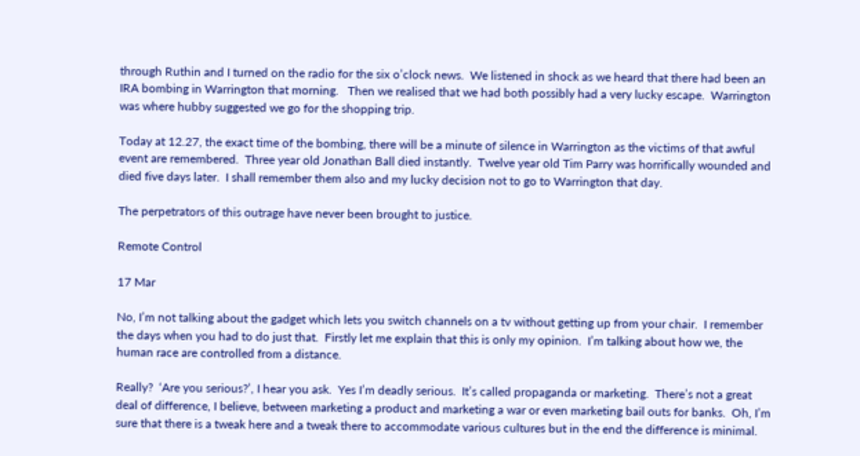through Ruthin and I turned on the radio for the six o’clock news.  We listened in shock as we heard that there had been an IRA bombing in Warrington that morning.   Then we realised that we had both possibly had a very lucky escape.  Warrington was where hubby suggested we go for the shopping trip.

Today at 12.27, the exact time of the bombing, there will be a minute of silence in Warrington as the victims of that awful event are remembered.  Three year old Jonathan Ball died instantly.  Twelve year old Tim Parry was horrifically wounded and died five days later.  I shall remember them also and my lucky decision not to go to Warrington that day.

The perpetrators of this outrage have never been brought to justice.

Remote Control

17 Mar

No, I’m not talking about the gadget which lets you switch channels on a tv without getting up from your chair.  I remember the days when you had to do just that.  Firstly let me explain that this is only my opinion.  I’m talking about how we, the human race are controlled from a distance.

Really?  ‘Are you serious?’, I hear you ask.  Yes I’m deadly serious.  It’s called propaganda or marketing.  There’s not a great deal of difference, I believe, between marketing a product and marketing a war or even marketing bail outs for banks.  Oh, I’m sure that there is a tweak here and a tweak there to accommodate various cultures but in the end the difference is minimal.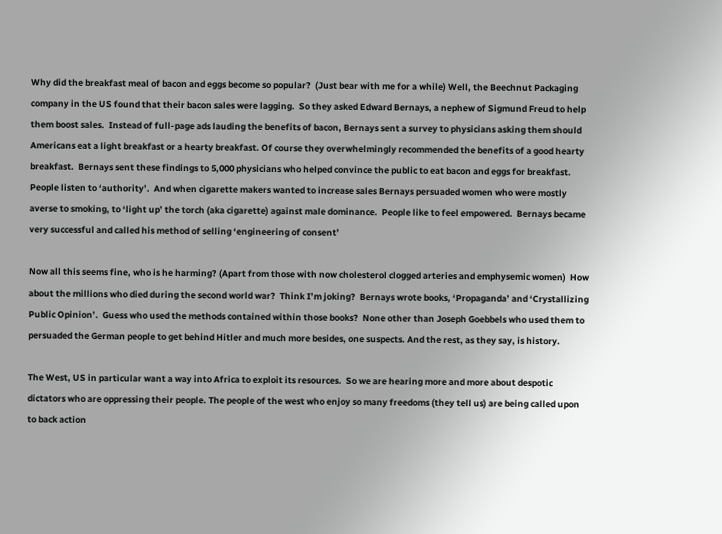Why did the breakfast meal of bacon and eggs become so popular?  (Just bear with me for a while) Well, the Beechnut Packaging company in the US found that their bacon sales were lagging.  So they asked Edward Bernays, a nephew of Sigmund Freud to help them boost sales.  Instead of full-page ads lauding the benefits of bacon, Bernays sent a survey to physicians asking them should Americans eat a light breakfast or a hearty breakfast. Of course they overwhelmingly recommended the benefits of a good hearty breakfast.  Bernays sent these findings to 5,000 physicians who helped convince the public to eat bacon and eggs for breakfast.  People listen to ‘authority’.  And when cigarette makers wanted to increase sales Bernays persuaded women who were mostly averse to smoking, to ‘light up’ the torch (aka cigarette) against male dominance.  People like to feel empowered.  Bernays became very successful and called his method of selling ‘engineering of consent’

Now all this seems fine, who is he harming? (Apart from those with now cholesterol clogged arteries and emphysemic women)  How about the millions who died during the second world war?  Think I’m joking?  Bernays wrote books, ‘Propaganda’ and ‘Crystallizing Public Opinion’.  Guess who used the methods contained within those books?  None other than Joseph Goebbels who used them to persuaded the German people to get behind Hitler and much more besides, one suspects. And the rest, as they say, is history.

The West, US in particular want a way into Africa to exploit its resources.  So we are hearing more and more about despotic dictators who are oppressing their people. The people of the west who enjoy so many freedoms (they tell us) are being called upon to back action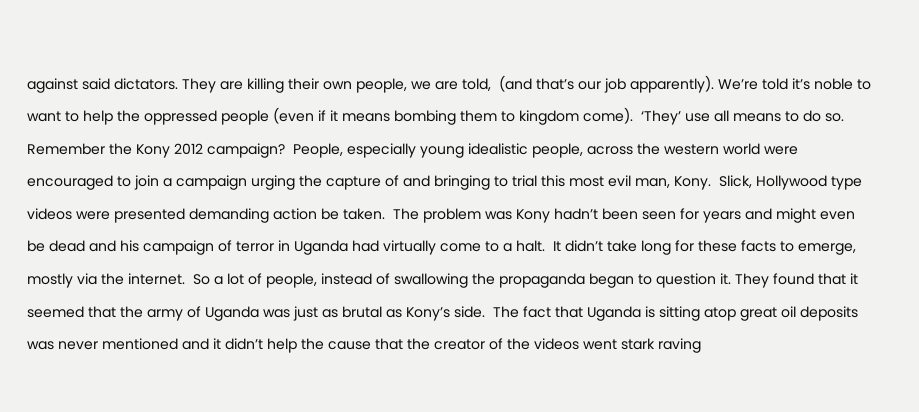against said dictators. They are killing their own people, we are told,  (and that’s our job apparently). We’re told it’s noble to want to help the oppressed people (even if it means bombing them to kingdom come).  ‘They’ use all means to do so.  Remember the Kony 2012 campaign?  People, especially young idealistic people, across the western world were encouraged to join a campaign urging the capture of and bringing to trial this most evil man, Kony.  Slick, Hollywood type videos were presented demanding action be taken.  The problem was Kony hadn’t been seen for years and might even be dead and his campaign of terror in Uganda had virtually come to a halt.  It didn’t take long for these facts to emerge, mostly via the internet.  So a lot of people, instead of swallowing the propaganda began to question it. They found that it seemed that the army of Uganda was just as brutal as Kony’s side.  The fact that Uganda is sitting atop great oil deposits was never mentioned and it didn’t help the cause that the creator of the videos went stark raving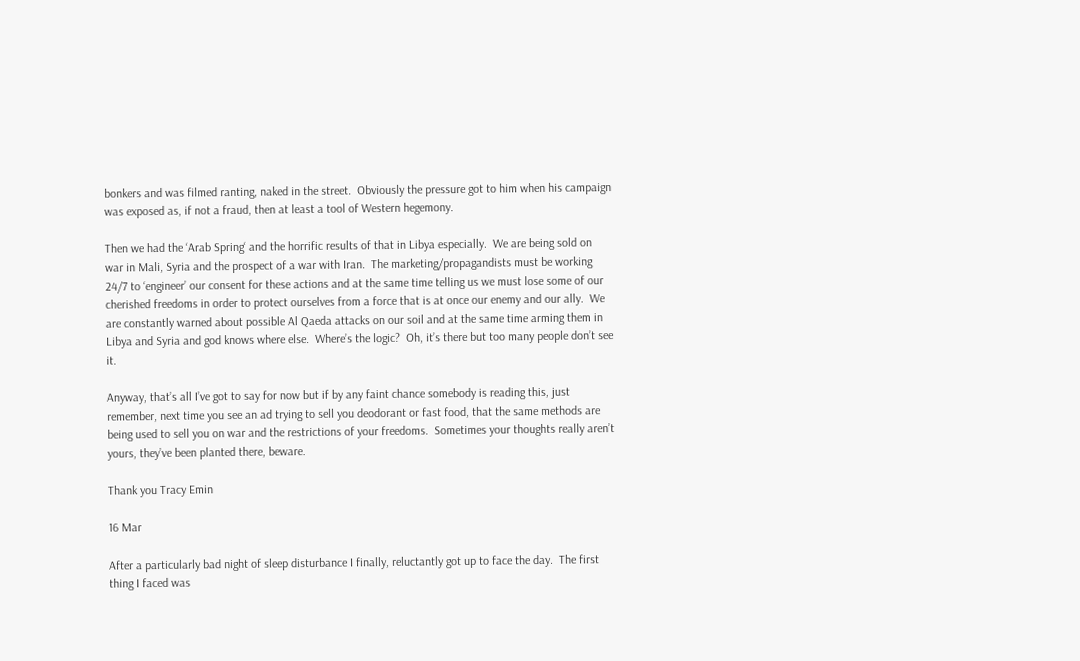bonkers and was filmed ranting, naked in the street.  Obviously the pressure got to him when his campaign was exposed as, if not a fraud, then at least a tool of Western hegemony.

Then we had the ‘Arab Spring‘ and the horrific results of that in Libya especially.  We are being sold on war in Mali, Syria and the prospect of a war with Iran.  The marketing/propagandists must be working 24/7 to ‘engineer’ our consent for these actions and at the same time telling us we must lose some of our cherished freedoms in order to protect ourselves from a force that is at once our enemy and our ally.  We are constantly warned about possible Al Qaeda attacks on our soil and at the same time arming them in Libya and Syria and god knows where else.  Where’s the logic?  Oh, it’s there but too many people don’t see it.

Anyway, that’s all I’ve got to say for now but if by any faint chance somebody is reading this, just remember, next time you see an ad trying to sell you deodorant or fast food, that the same methods are being used to sell you on war and the restrictions of your freedoms.  Sometimes your thoughts really aren’t yours, they’ve been planted there, beware.

Thank you Tracy Emin

16 Mar

After a particularly bad night of sleep disturbance I finally, reluctantly got up to face the day.  The first thing I faced was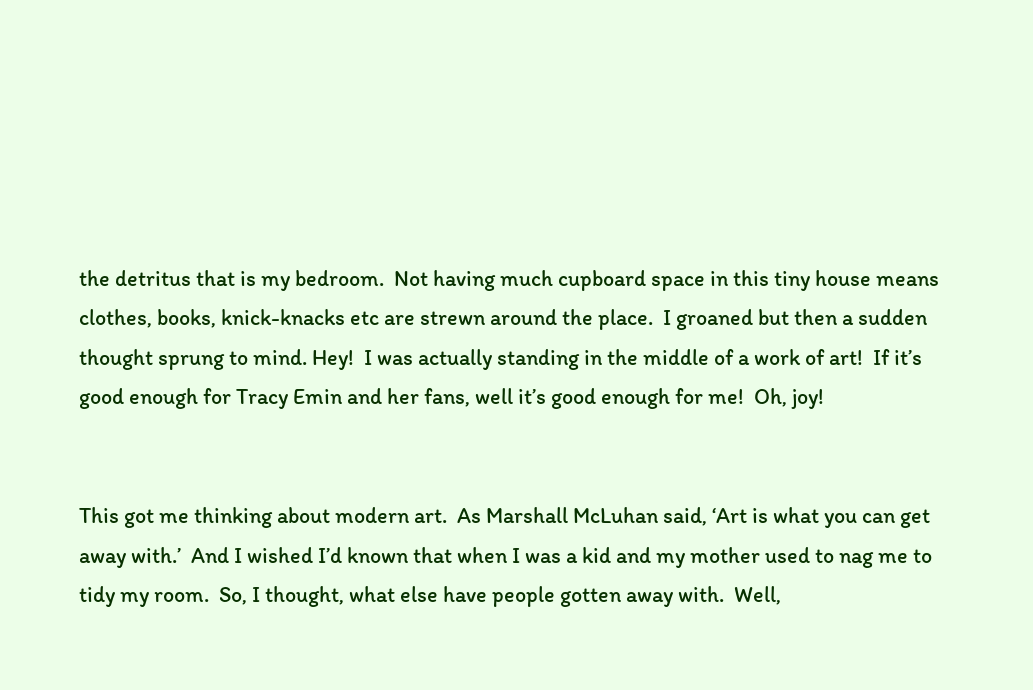the detritus that is my bedroom.  Not having much cupboard space in this tiny house means clothes, books, knick-knacks etc are strewn around the place.  I groaned but then a sudden thought sprung to mind. Hey!  I was actually standing in the middle of a work of art!  If it’s good enough for Tracy Emin and her fans, well it’s good enough for me!  Oh, joy!


This got me thinking about modern art.  As Marshall McLuhan said, ‘Art is what you can get away with.’  And I wished I’d known that when I was a kid and my mother used to nag me to tidy my room.  So, I thought, what else have people gotten away with.  Well,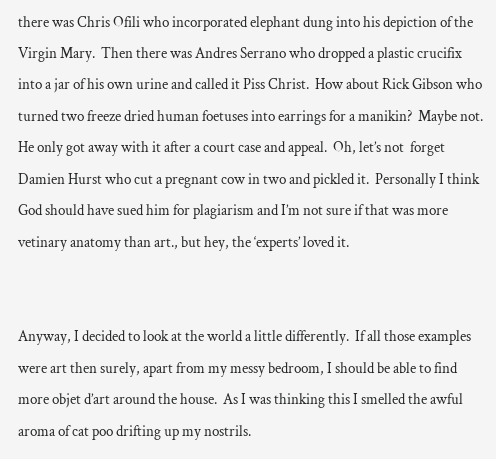there was Chris Ofili who incorporated elephant dung into his depiction of the Virgin Mary.  Then there was Andres Serrano who dropped a plastic crucifix into a jar of his own urine and called it Piss Christ.  How about Rick Gibson who turned two freeze dried human foetuses into earrings for a manikin?  Maybe not.  He only got away with it after a court case and appeal.  Oh, let’s not  forget Damien Hurst who cut a pregnant cow in two and pickled it.  Personally I think God should have sued him for plagiarism and I’m not sure if that was more vetinary anatomy than art., but hey, the ‘experts’ loved it.


Anyway, I decided to look at the world a little differently.  If all those examples were art then surely, apart from my messy bedroom, I should be able to find more objet d’art around the house.  As I was thinking this I smelled the awful aroma of cat poo drifting up my nostrils.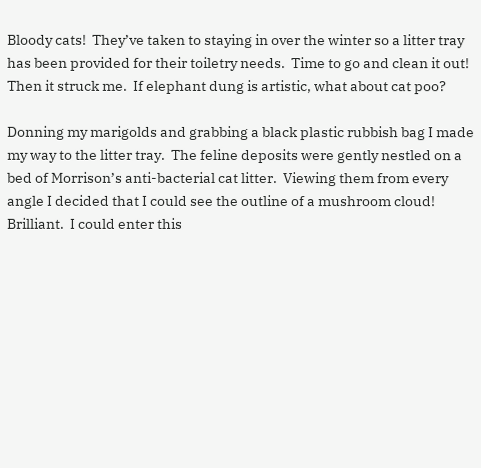Bloody cats!  They’ve taken to staying in over the winter so a litter tray has been provided for their toiletry needs.  Time to go and clean it out!   Then it struck me.  If elephant dung is artistic, what about cat poo?

Donning my marigolds and grabbing a black plastic rubbish bag I made my way to the litter tray.  The feline deposits were gently nestled on a bed of Morrison’s anti-bacterial cat litter.  Viewing them from every angle I decided that I could see the outline of a mushroom cloud!  Brilliant.  I could enter this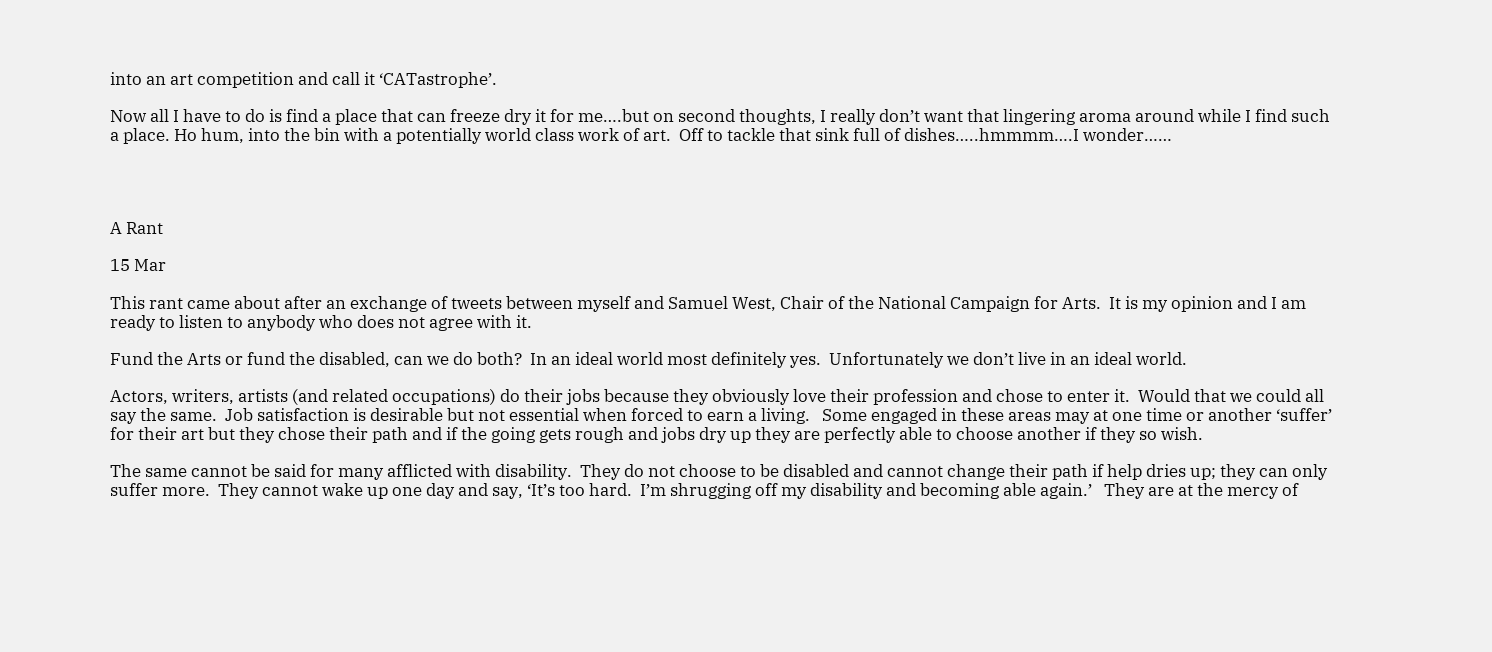into an art competition and call it ‘CATastrophe’.

Now all I have to do is find a place that can freeze dry it for me….but on second thoughts, I really don’t want that lingering aroma around while I find such a place. Ho hum, into the bin with a potentially world class work of art.  Off to tackle that sink full of dishes…..hmmmm….I wonder……




A Rant

15 Mar

This rant came about after an exchange of tweets between myself and Samuel West, Chair of the National Campaign for Arts.  It is my opinion and I am ready to listen to anybody who does not agree with it.

Fund the Arts or fund the disabled, can we do both?  In an ideal world most definitely yes.  Unfortunately we don’t live in an ideal world.

Actors, writers, artists (and related occupations) do their jobs because they obviously love their profession and chose to enter it.  Would that we could all say the same.  Job satisfaction is desirable but not essential when forced to earn a living.   Some engaged in these areas may at one time or another ‘suffer’ for their art but they chose their path and if the going gets rough and jobs dry up they are perfectly able to choose another if they so wish.

The same cannot be said for many afflicted with disability.  They do not choose to be disabled and cannot change their path if help dries up; they can only suffer more.  They cannot wake up one day and say, ‘It’s too hard.  I’m shrugging off my disability and becoming able again.’   They are at the mercy of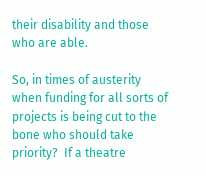their disability and those who are able.

So, in times of austerity when funding for all sorts of projects is being cut to the bone who should take priority?  If a theatre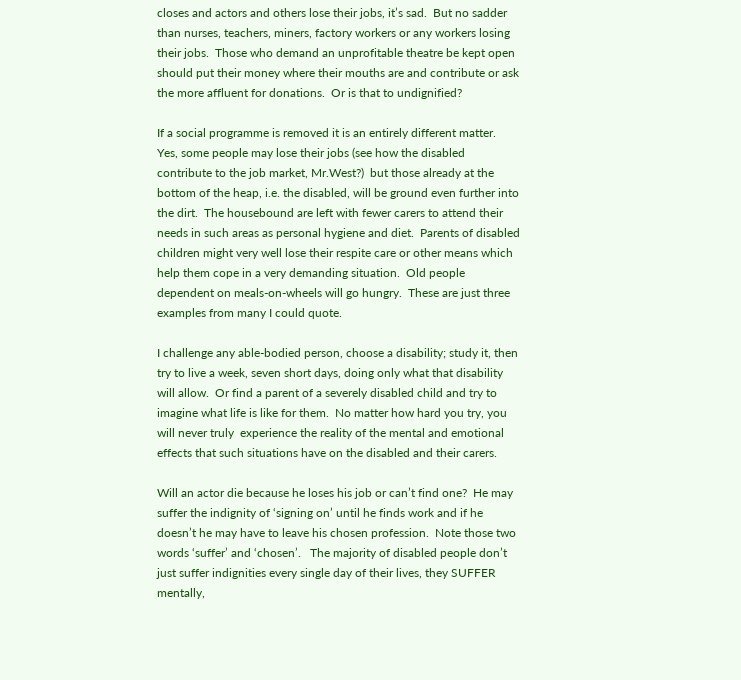closes and actors and others lose their jobs, it’s sad.  But no sadder than nurses, teachers, miners, factory workers or any workers losing their jobs.  Those who demand an unprofitable theatre be kept open should put their money where their mouths are and contribute or ask the more affluent for donations.  Or is that to undignified?

If a social programme is removed it is an entirely different matter.  Yes, some people may lose their jobs (see how the disabled contribute to the job market, Mr.West?)  but those already at the bottom of the heap, i.e. the disabled, will be ground even further into the dirt.  The housebound are left with fewer carers to attend their needs in such areas as personal hygiene and diet.  Parents of disabled children might very well lose their respite care or other means which help them cope in a very demanding situation.  Old people dependent on meals-on-wheels will go hungry.  These are just three examples from many I could quote.

I challenge any able-bodied person, choose a disability; study it, then try to live a week, seven short days, doing only what that disability will allow.  Or find a parent of a severely disabled child and try to imagine what life is like for them.  No matter how hard you try, you will never truly  experience the reality of the mental and emotional effects that such situations have on the disabled and their carers.

Will an actor die because he loses his job or can’t find one?  He may suffer the indignity of ‘signing on’ until he finds work and if he doesn’t he may have to leave his chosen profession.  Note those two words ‘suffer’ and ‘chosen’.   The majority of disabled people don’t just suffer indignities every single day of their lives, they SUFFER mentally,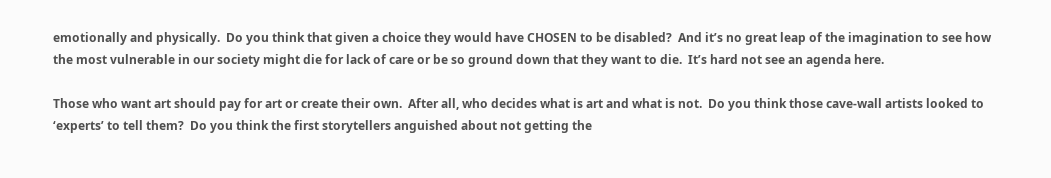emotionally and physically.  Do you think that given a choice they would have CHOSEN to be disabled?  And it’s no great leap of the imagination to see how the most vulnerable in our society might die for lack of care or be so ground down that they want to die.  It’s hard not see an agenda here.

Those who want art should pay for art or create their own.  After all, who decides what is art and what is not.  Do you think those cave-wall artists looked to ‘experts’ to tell them?  Do you think the first storytellers anguished about not getting the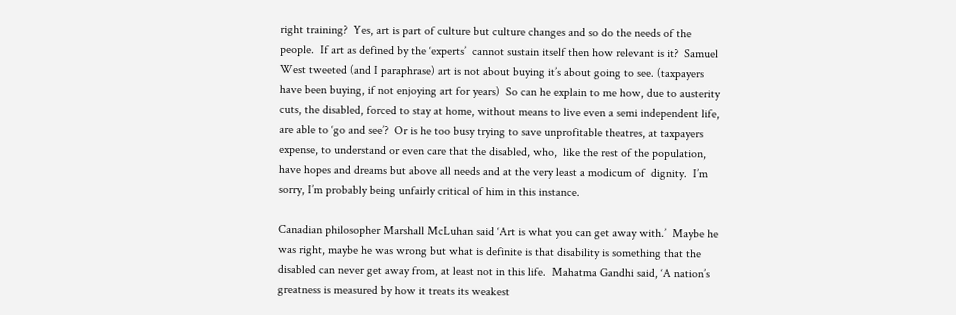right training?  Yes, art is part of culture but culture changes and so do the needs of the people.  If art as defined by the ‘experts’  cannot sustain itself then how relevant is it?  Samuel West tweeted (and I paraphrase) art is not about buying it’s about going to see. (taxpayers have been buying, if not enjoying art for years)  So can he explain to me how, due to austerity cuts, the disabled, forced to stay at home, without means to live even a semi independent life,   are able to ‘go and see’?  Or is he too busy trying to save unprofitable theatres, at taxpayers expense, to understand or even care that the disabled, who,  like the rest of the population, have hopes and dreams but above all needs and at the very least a modicum of  dignity.  I’m sorry, I’m probably being unfairly critical of him in this instance.

Canadian philosopher Marshall McLuhan said ‘Art is what you can get away with.’  Maybe he was right, maybe he was wrong but what is definite is that disability is something that the disabled can never get away from, at least not in this life.  Mahatma Gandhi said, ‘A nation’s greatness is measured by how it treats its weakest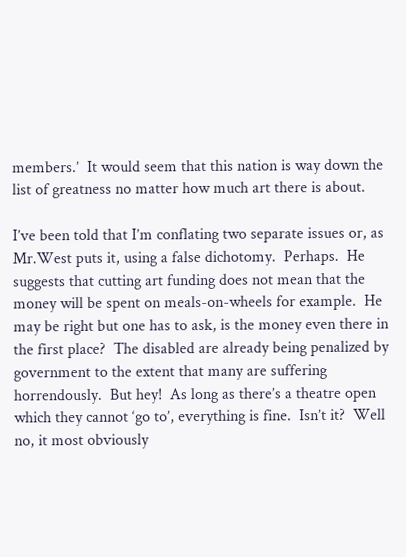members.’  It would seem that this nation is way down the list of greatness no matter how much art there is about.

I’ve been told that I’m conflating two separate issues or, as Mr.West puts it, using a false dichotomy.  Perhaps.  He suggests that cutting art funding does not mean that the money will be spent on meals-on-wheels for example.  He may be right but one has to ask, is the money even there in the first place?  The disabled are already being penalized by government to the extent that many are suffering horrendously.  But hey!  As long as there’s a theatre open which they cannot ‘go to’, everything is fine.  Isn’t it?  Well no, it most obviously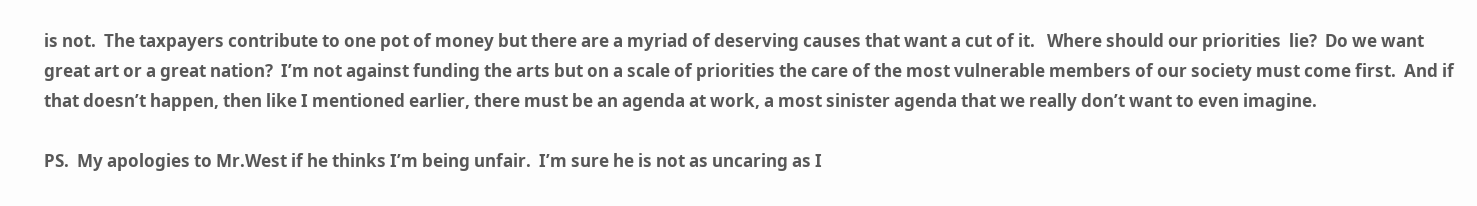is not.  The taxpayers contribute to one pot of money but there are a myriad of deserving causes that want a cut of it.   Where should our priorities  lie?  Do we want great art or a great nation?  I’m not against funding the arts but on a scale of priorities the care of the most vulnerable members of our society must come first.  And if that doesn’t happen, then like I mentioned earlier, there must be an agenda at work, a most sinister agenda that we really don’t want to even imagine.

PS.  My apologies to Mr.West if he thinks I’m being unfair.  I’m sure he is not as uncaring as I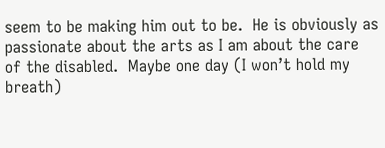seem to be making him out to be.  He is obviously as passionate about the arts as I am about the care of the disabled.  Maybe one day (I won’t hold my breath)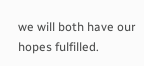we will both have our hopes fulfilled.